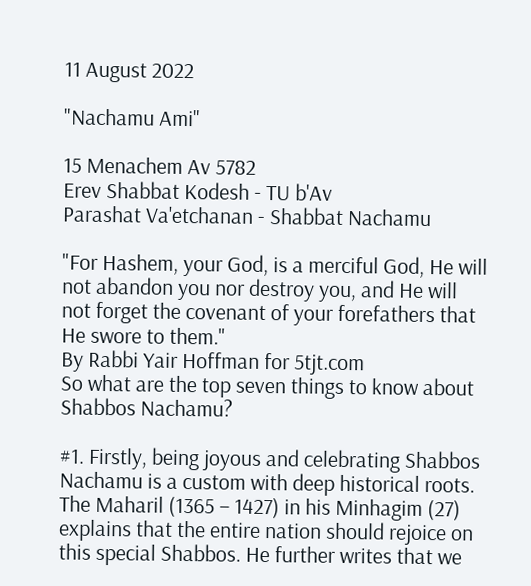11 August 2022

"Nachamu Ami"

15 Menachem Av 5782
Erev Shabbat Kodesh - TU b'Av
Parashat Va'etchanan - Shabbat Nachamu

"For Hashem, your God, is a merciful God, He will not abandon you nor destroy you, and He will not forget the covenant of your forefathers that He swore to them."
By Rabbi Yair Hoffman for 5tjt.com
So what are the top seven things to know about Shabbos Nachamu?

#1. Firstly, being joyous and celebrating Shabbos Nachamu is a custom with deep historical roots. The Maharil (1365 – 1427) in his Minhagim (27) explains that the entire nation should rejoice on this special Shabbos. He further writes that we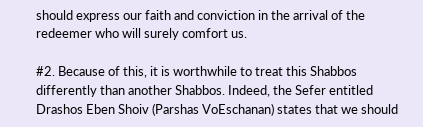should express our faith and conviction in the arrival of the redeemer who will surely comfort us.

#2. Because of this, it is worthwhile to treat this Shabbos differently than another Shabbos. Indeed, the Sefer entitled Drashos Eben Shoiv (Parshas VoEschanan) states that we should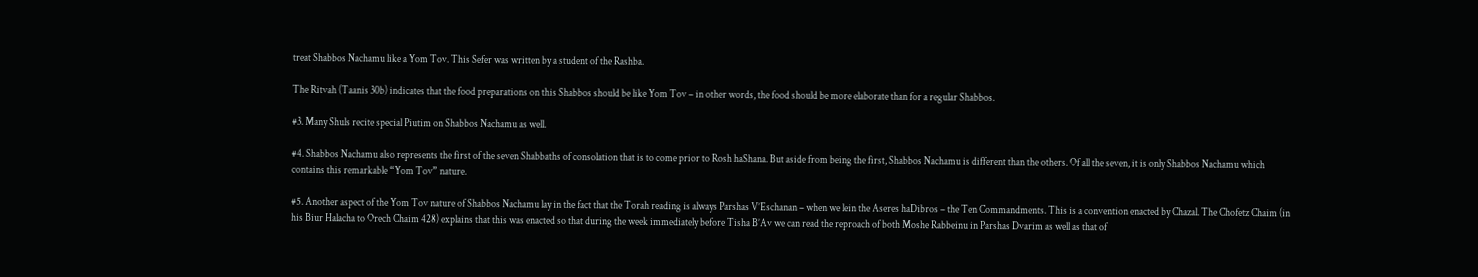treat Shabbos Nachamu like a Yom Tov. This Sefer was written by a student of the Rashba.

The Ritvah (Taanis 30b) indicates that the food preparations on this Shabbos should be like Yom Tov – in other words, the food should be more elaborate than for a regular Shabbos.

#3. Many Shuls recite special Piutim on Shabbos Nachamu as well.

#4. Shabbos Nachamu also represents the first of the seven Shabbaths of consolation that is to come prior to Rosh haShana. But aside from being the first, Shabbos Nachamu is different than the others. Of all the seven, it is only Shabbos Nachamu which contains this remarkable “Yom Tov” nature.

#5. Another aspect of the Yom Tov nature of Shabbos Nachamu lay in the fact that the Torah reading is always Parshas V’Eschanan – when we lein the Aseres haDibros – the Ten Commandments. This is a convention enacted by Chazal. The Chofetz Chaim (in his Biur Halacha to Orech Chaim 428) explains that this was enacted so that during the week immediately before Tisha B’Av we can read the reproach of both Moshe Rabbeinu in Parshas Dvarim as well as that of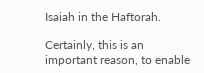Isaiah in the Haftorah.

Certainly, this is an important reason, to enable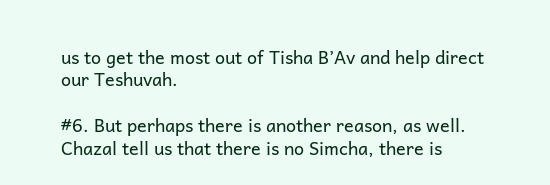us to get the most out of Tisha B’Av and help direct our Teshuvah.

#6. But perhaps there is another reason, as well. Chazal tell us that there is no Simcha, there is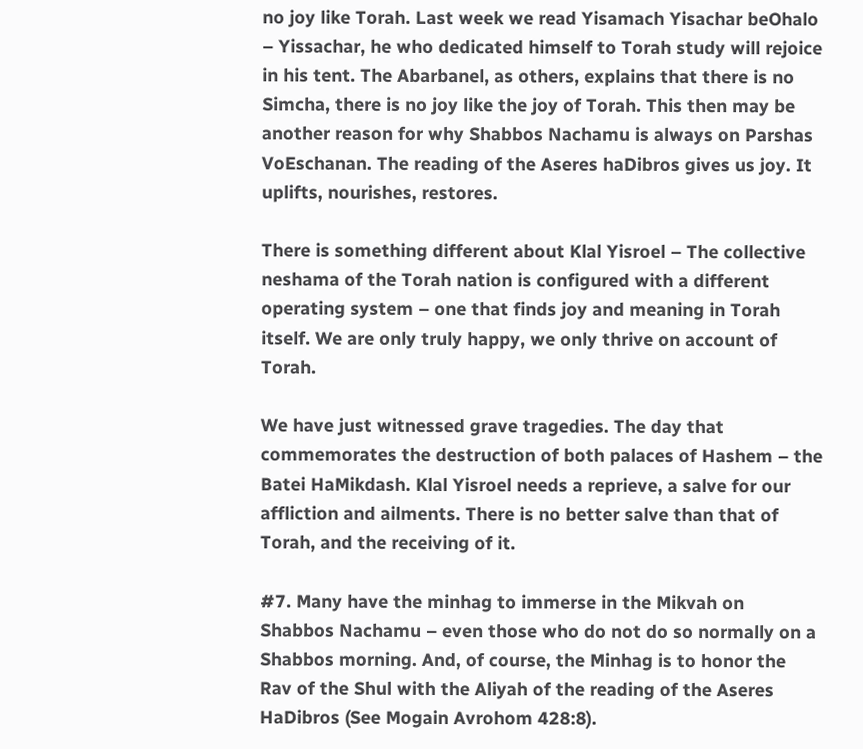no joy like Torah. Last week we read Yisamach Yisachar beOhalo – Yissachar, he who dedicated himself to Torah study will rejoice in his tent. The Abarbanel, as others, explains that there is no Simcha, there is no joy like the joy of Torah. This then may be another reason for why Shabbos Nachamu is always on Parshas VoEschanan. The reading of the Aseres haDibros gives us joy. It uplifts, nourishes, restores.

There is something different about Klal Yisroel – The collective neshama of the Torah nation is configured with a different operating system – one that finds joy and meaning in Torah itself. We are only truly happy, we only thrive on account of Torah.

We have just witnessed grave tragedies. The day that commemorates the destruction of both palaces of Hashem – the Batei HaMikdash. Klal Yisroel needs a reprieve, a salve for our affliction and ailments. There is no better salve than that of Torah, and the receiving of it.

#7. Many have the minhag to immerse in the Mikvah on Shabbos Nachamu – even those who do not do so normally on a Shabbos morning. And, of course, the Minhag is to honor the Rav of the Shul with the Aliyah of the reading of the Aseres HaDibros (See Mogain Avrohom 428:8).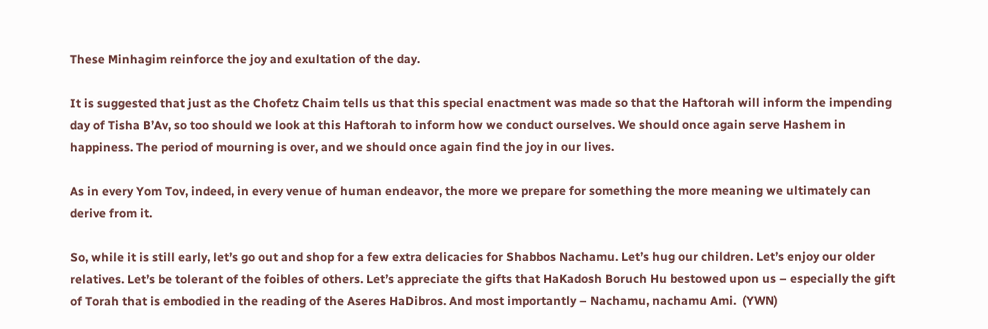These Minhagim reinforce the joy and exultation of the day.

It is suggested that just as the Chofetz Chaim tells us that this special enactment was made so that the Haftorah will inform the impending day of Tisha B’Av, so too should we look at this Haftorah to inform how we conduct ourselves. We should once again serve Hashem in happiness. The period of mourning is over, and we should once again find the joy in our lives.

As in every Yom Tov, indeed, in every venue of human endeavor, the more we prepare for something the more meaning we ultimately can derive from it.

So, while it is still early, let’s go out and shop for a few extra delicacies for Shabbos Nachamu. Let’s hug our children. Let’s enjoy our older relatives. Let’s be tolerant of the foibles of others. Let’s appreciate the gifts that HaKadosh Boruch Hu bestowed upon us – especially the gift of Torah that is embodied in the reading of the Aseres HaDibros. And most importantly – Nachamu, nachamu Ami.  (YWN)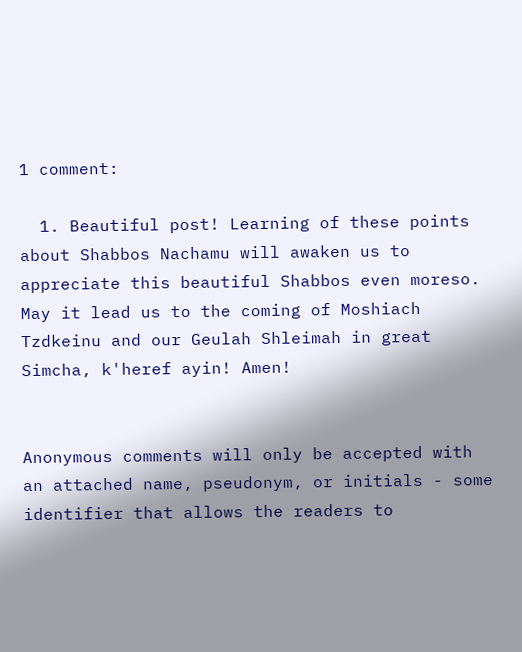1 comment:

  1. Beautiful post! Learning of these points about Shabbos Nachamu will awaken us to appreciate this beautiful Shabbos even moreso. May it lead us to the coming of Moshiach Tzdkeinu and our Geulah Shleimah in great Simcha, k'heref ayin! Amen!


Anonymous comments will only be accepted with an attached name, pseudonym, or initials - some identifier that allows the readers to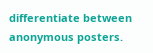differentiate between anonymous posters.